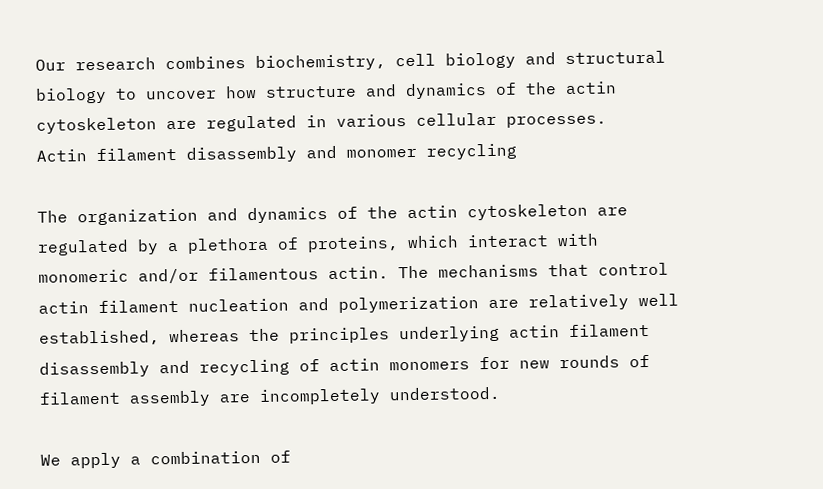Our research combines biochemistry, cell biology and structural biology to uncover how structure and dynamics of the actin cytoskeleton are regulated in various cellular processes.
Actin filament disassembly and monomer recycling

The organization and dynamics of the actin cytoskeleton are regulated by a plethora of proteins, which interact with monomeric and/or filamentous actin. The mechanisms that control actin filament nucleation and polymerization are relatively well established, whereas the principles underlying actin filament disassembly and recycling of actin monomers for new rounds of filament assembly are incompletely understood.

We apply a combination of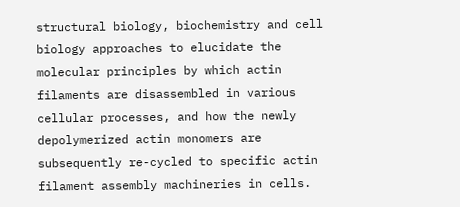structural biology, biochemistry and cell biology approaches to elucidate the molecular principles by which actin filaments are disassembled in various cellular processes, and how the newly depolymerized actin monomers are subsequently re-cycled to specific actin filament assembly machineries in cells.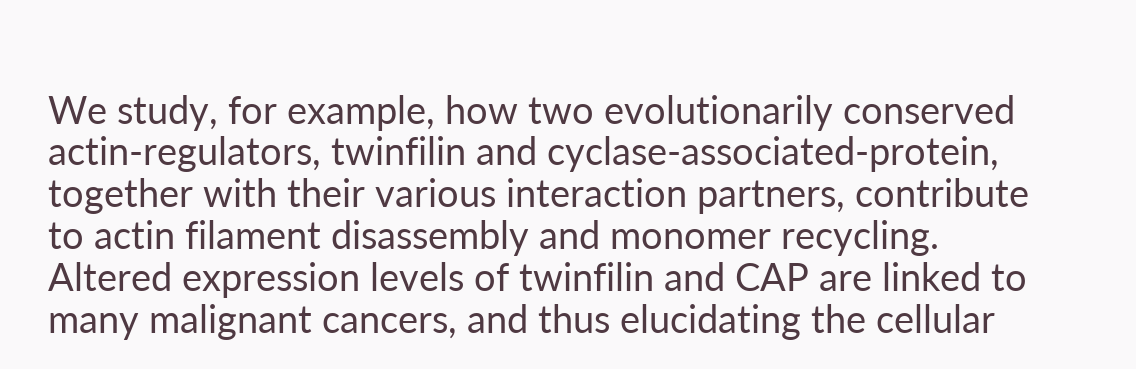We study, for example, how two evolutionarily conserved actin-regulators, twinfilin and cyclase-associated-protein, together with their various interaction partners, contribute to actin filament disassembly and monomer recycling. Altered expression levels of twinfilin and CAP are linked to many malignant cancers, and thus elucidating the cellular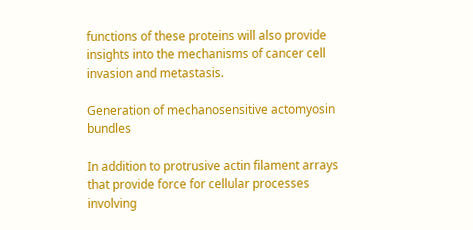functions of these proteins will also provide insights into the mechanisms of cancer cell invasion and metastasis.

Generation of mechanosensitive actomyosin bundles

In addition to protrusive actin filament arrays that provide force for cellular processes involving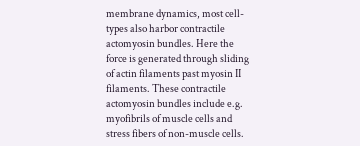membrane dynamics, most cell-types also harbor contractile actomyosin bundles. Here the force is generated through sliding of actin filaments past myosin II filaments. These contractile actomyosin bundles include e.g. myofibrils of muscle cells and stress fibers of non-muscle cells.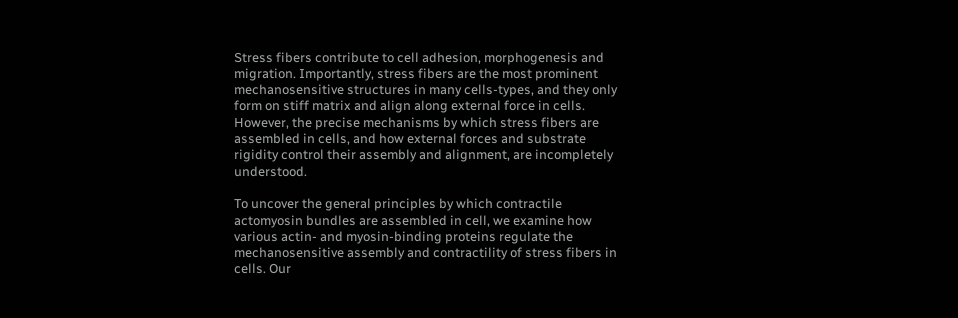Stress fibers contribute to cell adhesion, morphogenesis and migration. Importantly, stress fibers are the most prominent mechanosensitive structures in many cells-types, and they only form on stiff matrix and align along external force in cells. However, the precise mechanisms by which stress fibers are assembled in cells, and how external forces and substrate rigidity control their assembly and alignment, are incompletely understood.

To uncover the general principles by which contractile actomyosin bundles are assembled in cell, we examine how various actin- and myosin-binding proteins regulate the mechanosensitive assembly and contractility of stress fibers in cells. Our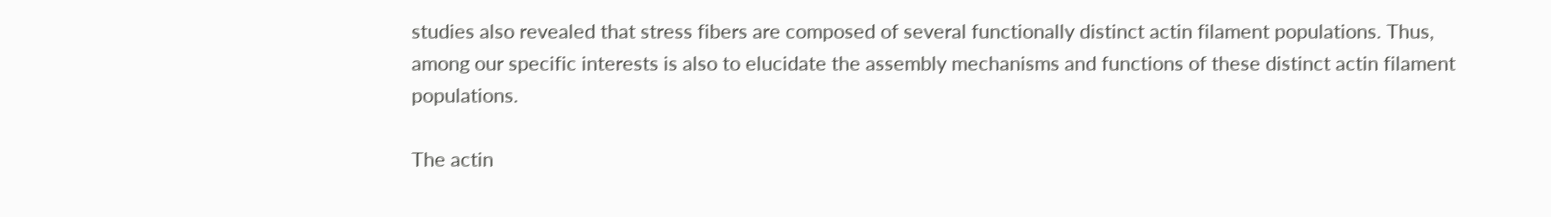studies also revealed that stress fibers are composed of several functionally distinct actin filament populations. Thus, among our specific interests is also to elucidate the assembly mechanisms and functions of these distinct actin filament populations.

The actin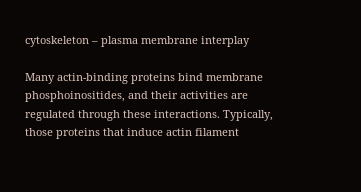cytoskeleton – plasma membrane interplay

Many actin-binding proteins bind membrane phosphoinositides, and their activities are regulated through these interactions. Typically, those proteins that induce actin filament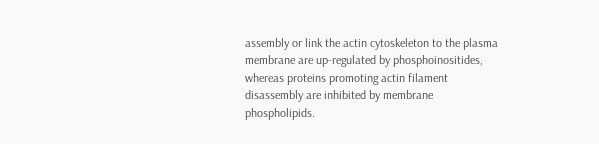assembly or link the actin cytoskeleton to the plasma membrane are up-regulated by phosphoinositides, whereas proteins promoting actin filament disassembly are inhibited by membrane phospholipids.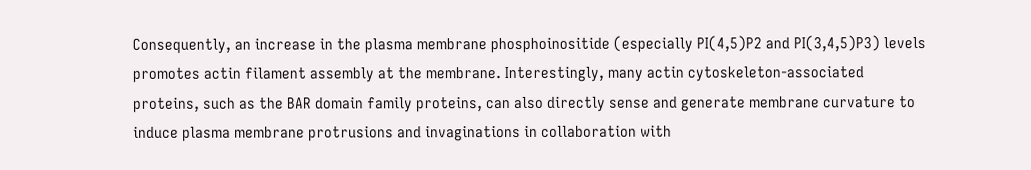Consequently, an increase in the plasma membrane phosphoinositide (especially PI(4,5)P2 and PI(3,4,5)P3) levels promotes actin filament assembly at the membrane. Interestingly, many actin cytoskeleton-associated proteins, such as the BAR domain family proteins, can also directly sense and generate membrane curvature to induce plasma membrane protrusions and invaginations in collaboration with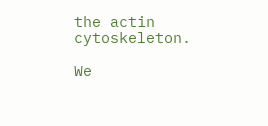the actin cytoskeleton.

We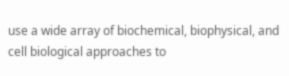use a wide array of biochemical, biophysical, and cell biological approaches to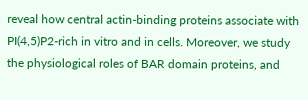reveal how central actin-binding proteins associate with PI(4,5)P2-rich in vitro and in cells. Moreover, we study the physiological roles of BAR domain proteins, and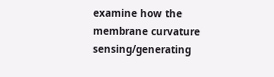examine how the membrane curvature sensing/generating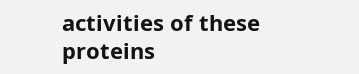activities of these proteins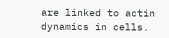are linked to actin dynamics in cells.